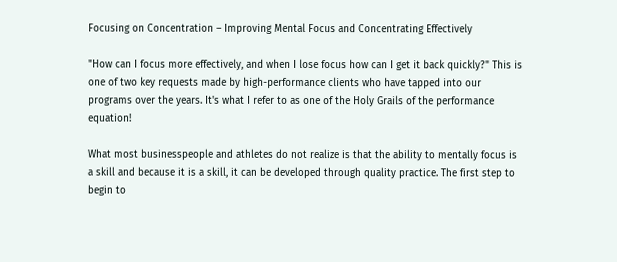Focusing on Concentration – Improving Mental Focus and Concentrating Effectively

"How can I focus more effectively, and when I lose focus how can I get it back quickly?" This is one of two key requests made by high-performance clients who have tapped into our programs over the years. It's what I refer to as one of the Holy Grails of the performance equation!

What most businesspeople and athletes do not realize is that the ability to mentally focus is a skill and because it is a skill, it can be developed through quality practice. The first step to begin to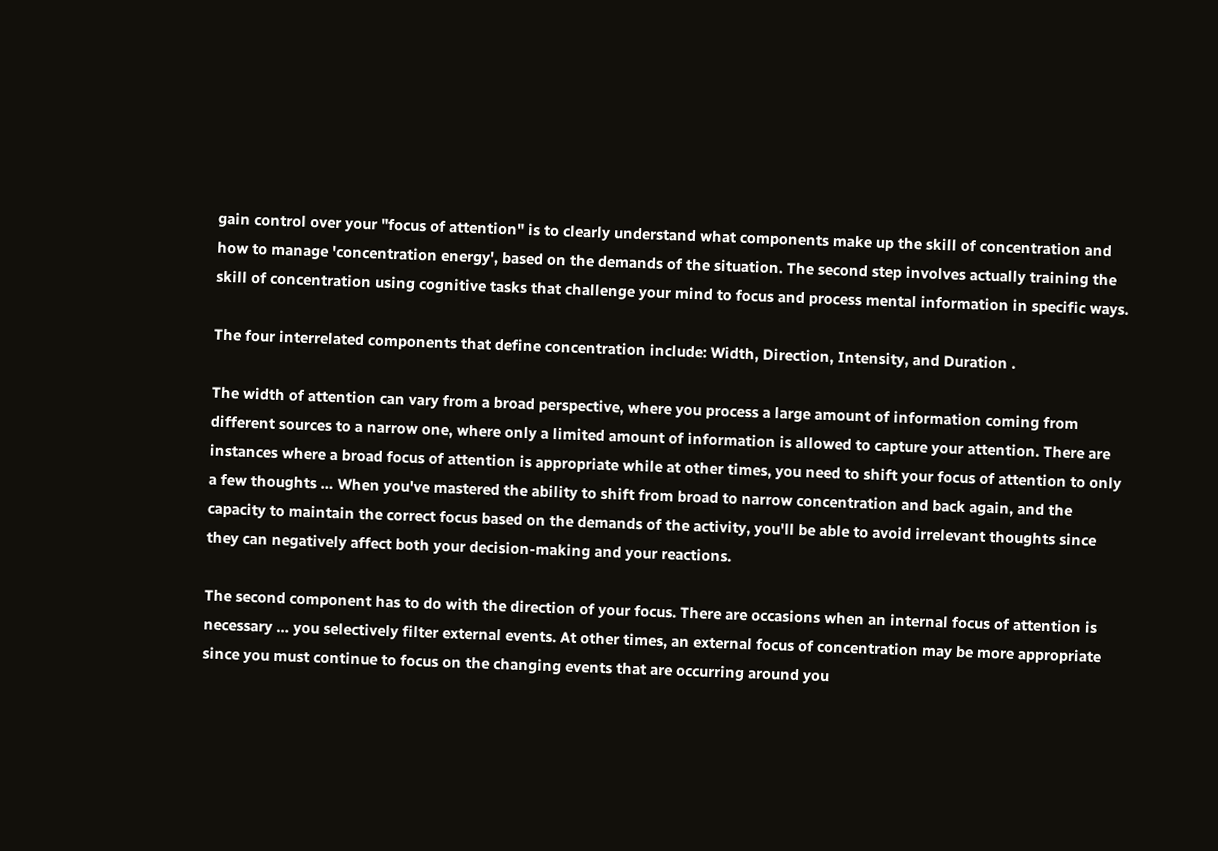gain control over your "focus of attention" is to clearly understand what components make up the skill of concentration and how to manage 'concentration energy', based on the demands of the situation. The second step involves actually training the skill of concentration using cognitive tasks that challenge your mind to focus and process mental information in specific ways.

The four interrelated components that define concentration include: Width, Direction, Intensity, and Duration .

The width of attention can vary from a broad perspective, where you process a large amount of information coming from different sources to a narrow one, where only a limited amount of information is allowed to capture your attention. There are instances where a broad focus of attention is appropriate while at other times, you need to shift your focus of attention to only a few thoughts … When you've mastered the ability to shift from broad to narrow concentration and back again, and the capacity to maintain the correct focus based on the demands of the activity, you'll be able to avoid irrelevant thoughts since they can negatively affect both your decision-making and your reactions.

The second component has to do with the direction of your focus. There are occasions when an internal focus of attention is necessary … you selectively filter external events. At other times, an external focus of concentration may be more appropriate since you must continue to focus on the changing events that are occurring around you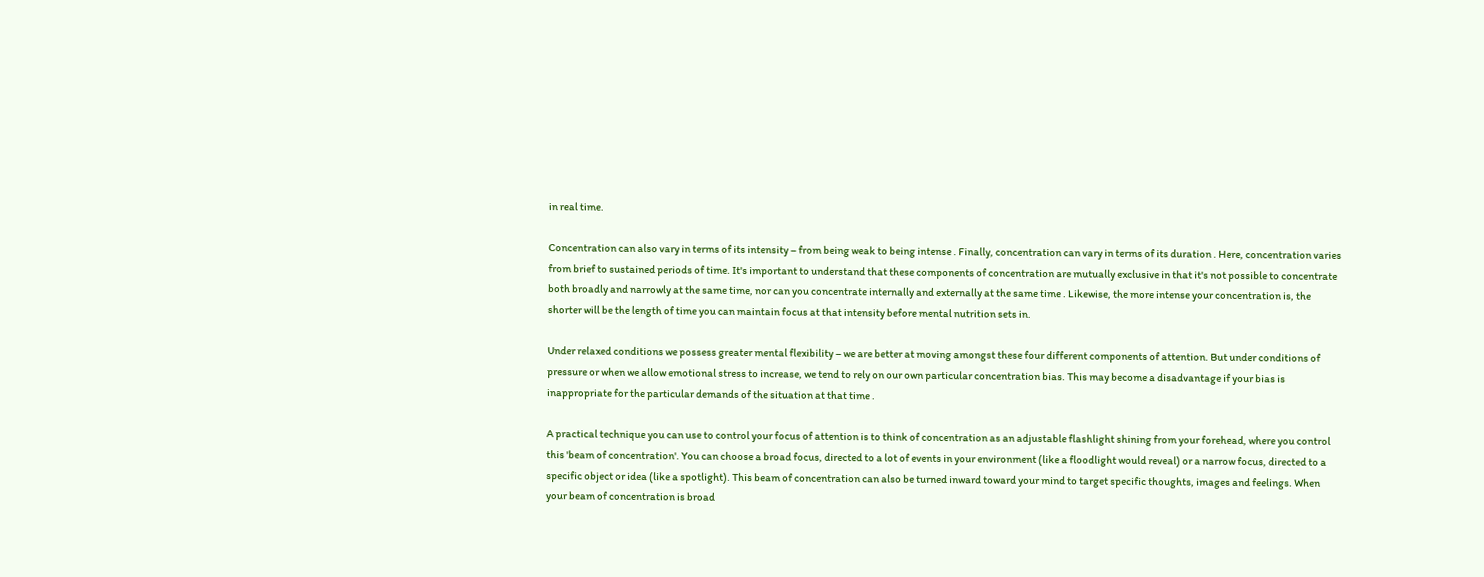in real time.

Concentration can also vary in terms of its intensity – from being weak to being intense . Finally, concentration can vary in terms of its duration . Here, concentration varies from brief to sustained periods of time. It's important to understand that these components of concentration are mutually exclusive in that it's not possible to concentrate both broadly and narrowly at the same time, nor can you concentrate internally and externally at the same time . Likewise, the more intense your concentration is, the shorter will be the length of time you can maintain focus at that intensity before mental nutrition sets in.

Under relaxed conditions we possess greater mental flexibility – we are better at moving amongst these four different components of attention. But under conditions of pressure or when we allow emotional stress to increase, we tend to rely on our own particular concentration bias. This may become a disadvantage if your bias is inappropriate for the particular demands of the situation at that time .

A practical technique you can use to control your focus of attention is to think of concentration as an adjustable flashlight shining from your forehead, where you control this 'beam of concentration'. You can choose a broad focus, directed to a lot of events in your environment (like a floodlight would reveal) or a narrow focus, directed to a specific object or idea (like a spotlight). This beam of concentration can also be turned inward toward your mind to target specific thoughts, images and feelings. When your beam of concentration is broad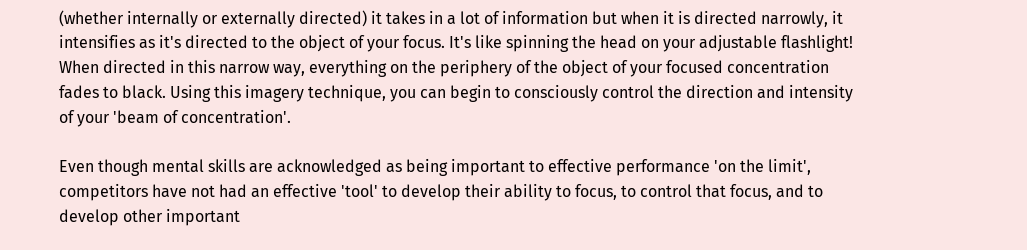(whether internally or externally directed) it takes in a lot of information but when it is directed narrowly, it intensifies as it's directed to the object of your focus. It's like spinning the head on your adjustable flashlight! When directed in this narrow way, everything on the periphery of the object of your focused concentration fades to black. Using this imagery technique, you can begin to consciously control the direction and intensity of your 'beam of concentration'.

Even though mental skills are acknowledged as being important to effective performance 'on the limit', competitors have not had an effective 'tool' to develop their ability to focus, to control that focus, and to develop other important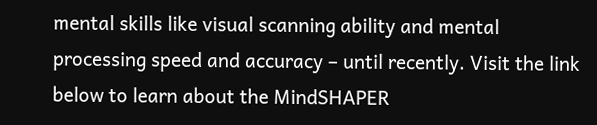mental skills like visual scanning ability and mental processing speed and accuracy – until recently. Visit the link below to learn about the MindSHAPER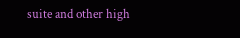suite and other high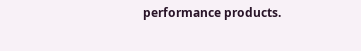performance products.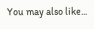You may also like...